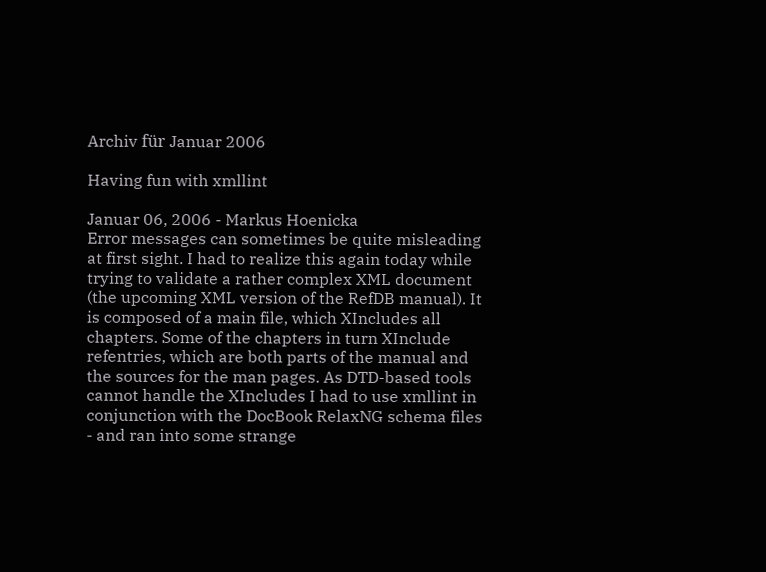Archiv für Januar 2006

Having fun with xmllint

Januar 06, 2006 - Markus Hoenicka
Error messages can sometimes be quite misleading at first sight. I had to realize this again today while trying to validate a rather complex XML document (the upcoming XML version of the RefDB manual). It is composed of a main file, which XIncludes all chapters. Some of the chapters in turn XInclude refentries, which are both parts of the manual and the sources for the man pages. As DTD-based tools cannot handle the XIncludes I had to use xmllint in conjunction with the DocBook RelaxNG schema files - and ran into some strange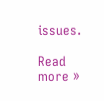issues.

Read more »